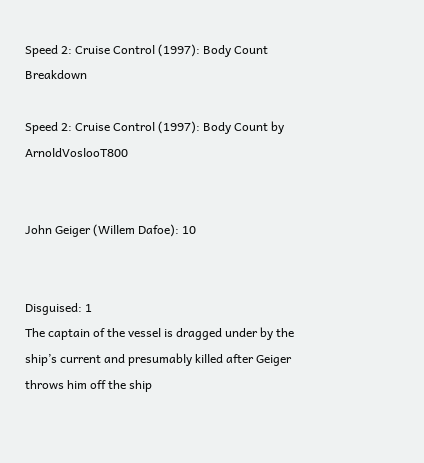Speed 2: Cruise Control (1997): Body Count Breakdown

Speed 2: Cruise Control (1997): Body Count by ArnoldVoslooT800


John Geiger (Willem Dafoe): 10


Disguised: 1
The captain of the vessel is dragged under by the ship’s current and presumably killed after Geiger throws him off the ship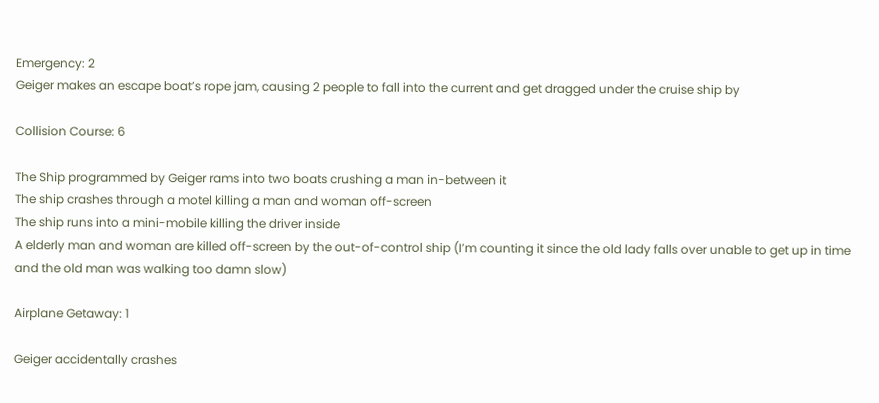Emergency: 2
Geiger makes an escape boat’s rope jam, causing 2 people to fall into the current and get dragged under the cruise ship by

Collision Course: 6

The Ship programmed by Geiger rams into two boats crushing a man in-between it
The ship crashes through a motel killing a man and woman off-screen
The ship runs into a mini-mobile killing the driver inside
A elderly man and woman are killed off-screen by the out-of-control ship (I’m counting it since the old lady falls over unable to get up in time and the old man was walking too damn slow)

Airplane Getaway: 1

Geiger accidentally crashes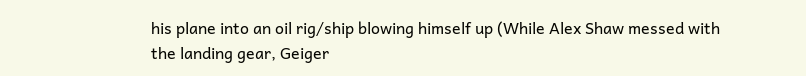his plane into an oil rig/ship blowing himself up (While Alex Shaw messed with the landing gear, Geiger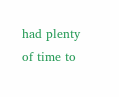had plenty of time to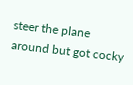steer the plane around but got cocky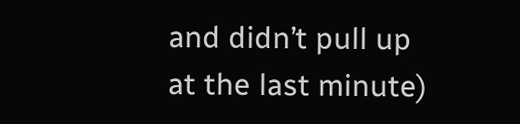and didn’t pull up at the last minute)